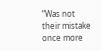“Was not their mistake once more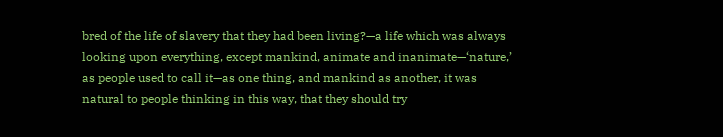bred of the life of slavery that they had been living?—a life which was always looking upon everything, except mankind, animate and inanimate—‘nature,’ as people used to call it—as one thing, and mankind as another, it was natural to people thinking in this way, that they should try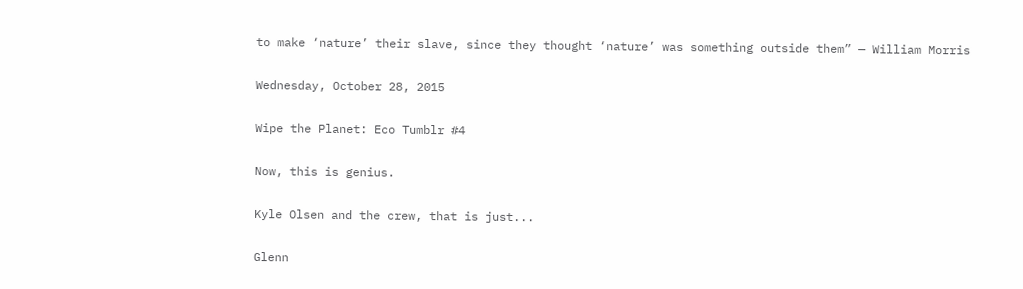to make ‘nature’ their slave, since they thought ‘nature’ was something outside them” — William Morris

Wednesday, October 28, 2015

Wipe the Planet: Eco Tumblr #4

Now, this is genius.

Kyle Olsen and the crew, that is just...

Glenn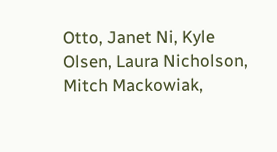Otto, Janet Ni, Kyle Olsen, Laura Nicholson, Mitch Mackowiak,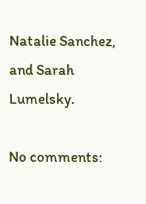Natalie Sanchez, and Sarah Lumelsky.

No comments: